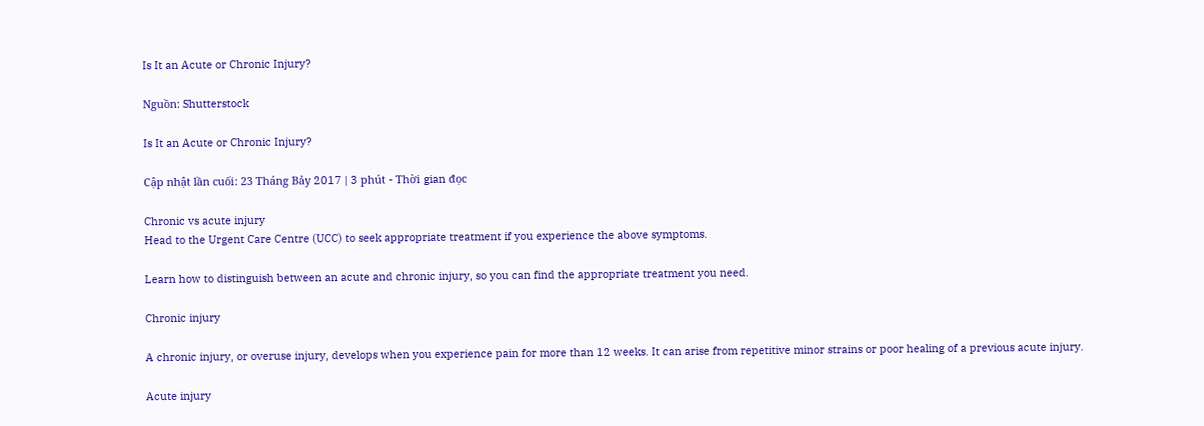Is It an Acute or Chronic Injury?

Nguồn: Shutterstock

Is It an Acute or Chronic Injury?

Cập nhật lần cuối: 23 Tháng Bảy 2017 | 3 phút - Thời gian đọc

Chronic vs acute injury
Head to the Urgent Care Centre (UCC) to seek appropriate treatment if you experience the above symptoms.

Learn how to distinguish between an acute and chronic injury, so you can find the appropriate treatment you need.

Chronic injury

A chronic injury, or overuse injury, develops when you experience pain for more than 12 weeks. It can arise from repetitive minor strains or poor healing of a previous acute injury.

Acute injury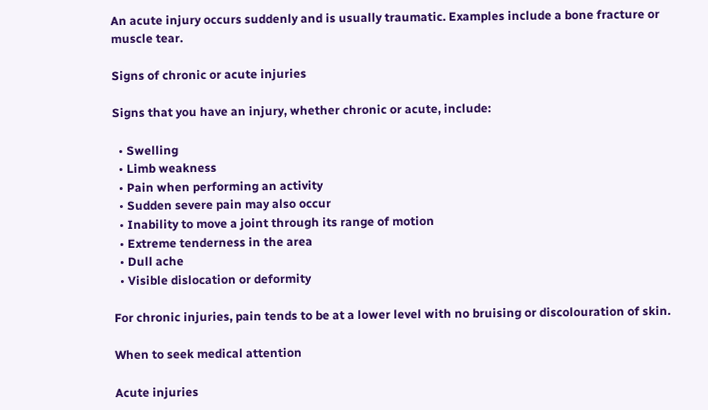An acute injury occurs suddenly and is usually traumatic. Examples include a bone fracture or muscle tear.

Signs of chronic or acute injuries

Signs that you have an injury, whether chronic or acute, include:

  • Swelling
  • Limb weakness
  • Pain when performing an activity
  • Sudden severe pain may also occur
  • Inability to move a joint through its range of motion
  • Extreme tenderness in the area
  • Dull ache
  • Visible dislocation or deformity

For chronic injuries, pain tends to be at a lower level with no bruising or discolouration of skin.

When to seek medical attention

Acute injuries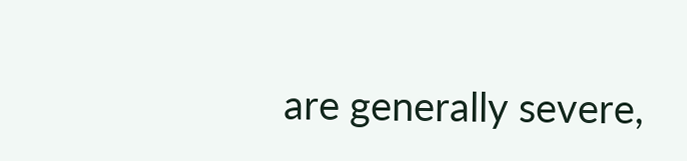are generally severe,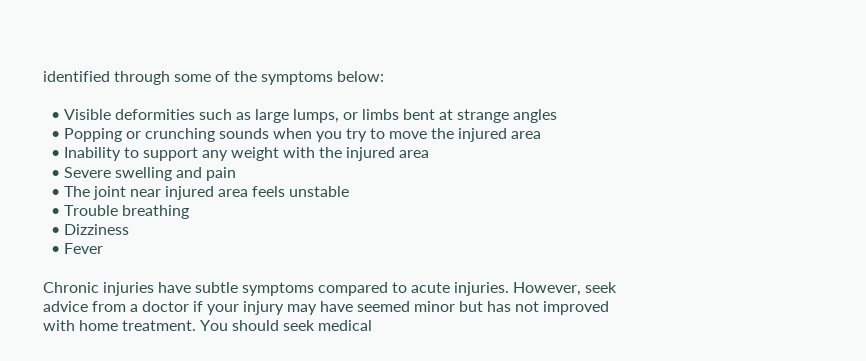identified through some of the symptoms below:

  • Visible deformities such as large lumps, or limbs bent at strange angles
  • Popping or crunching sounds when you try to move the injured area
  • Inability to support any weight with the injured area
  • Severe swelling and pain
  • The joint near injured area feels unstable
  • Trouble breathing
  • Dizziness
  • Fever

Chronic injuries have subtle symptoms compared to acute injuries. However, seek advice from a doctor if your injury may have seemed minor but has not improved with home treatment. You should seek medical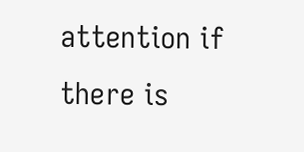attention if there is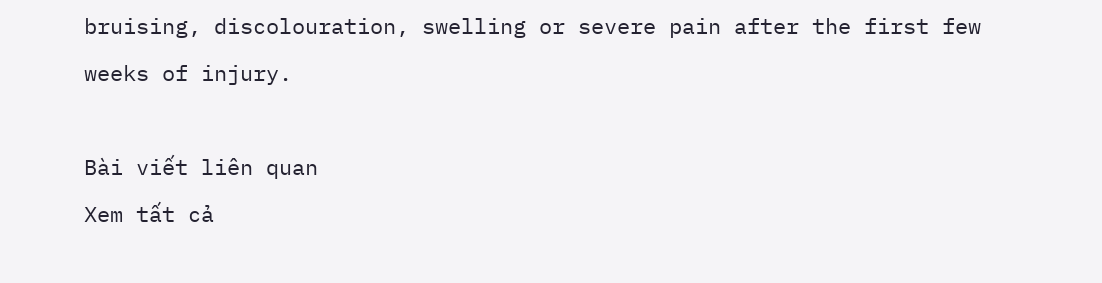bruising, discolouration, swelling or severe pain after the first few weeks of injury.

Bài viết liên quan
Xem tất cả